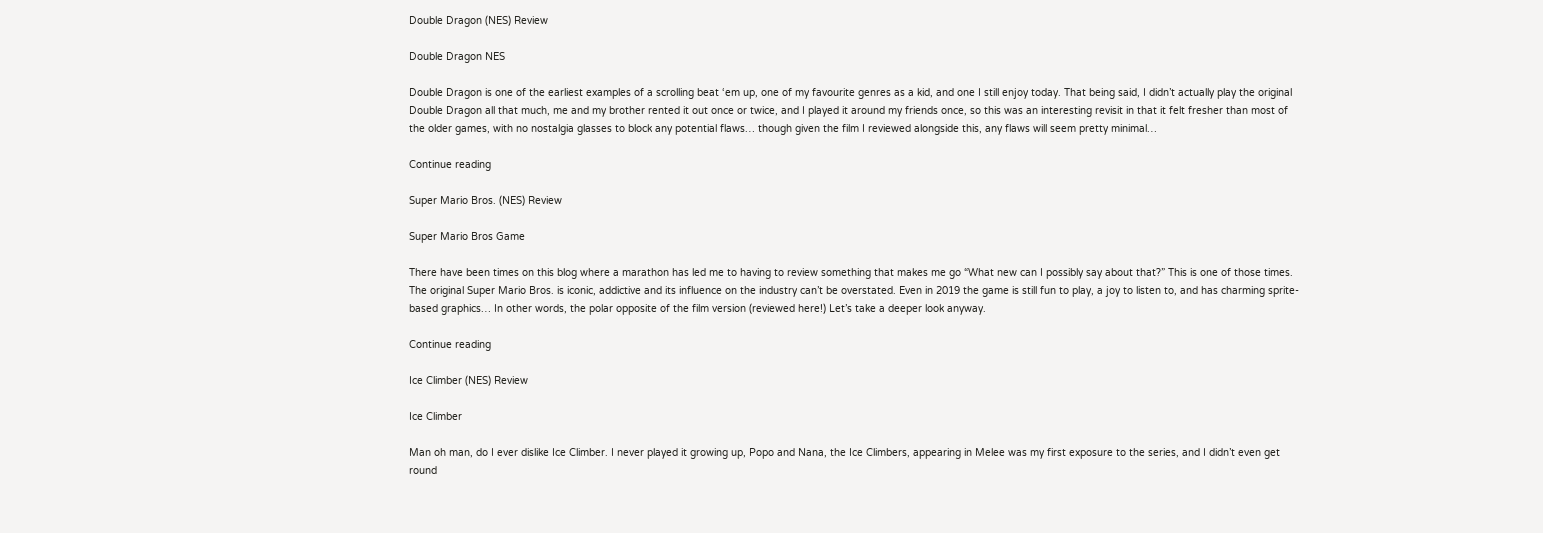Double Dragon (NES) Review

Double Dragon NES

Double Dragon is one of the earliest examples of a scrolling beat ‘em up, one of my favourite genres as a kid, and one I still enjoy today. That being said, I didn’t actually play the original Double Dragon all that much, me and my brother rented it out once or twice, and I played it around my friends once, so this was an interesting revisit in that it felt fresher than most of the older games, with no nostalgia glasses to block any potential flaws… though given the film I reviewed alongside this, any flaws will seem pretty minimal…

Continue reading

Super Mario Bros. (NES) Review

Super Mario Bros Game

There have been times on this blog where a marathon has led me to having to review something that makes me go “What new can I possibly say about that?” This is one of those times. The original Super Mario Bros. is iconic, addictive and its influence on the industry can’t be overstated. Even in 2019 the game is still fun to play, a joy to listen to, and has charming sprite-based graphics… In other words, the polar opposite of the film version (reviewed here!) Let’s take a deeper look anyway.

Continue reading

Ice Climber (NES) Review

Ice Climber

Man oh man, do I ever dislike Ice Climber. I never played it growing up, Popo and Nana, the Ice Climbers, appearing in Melee was my first exposure to the series, and I didn’t even get round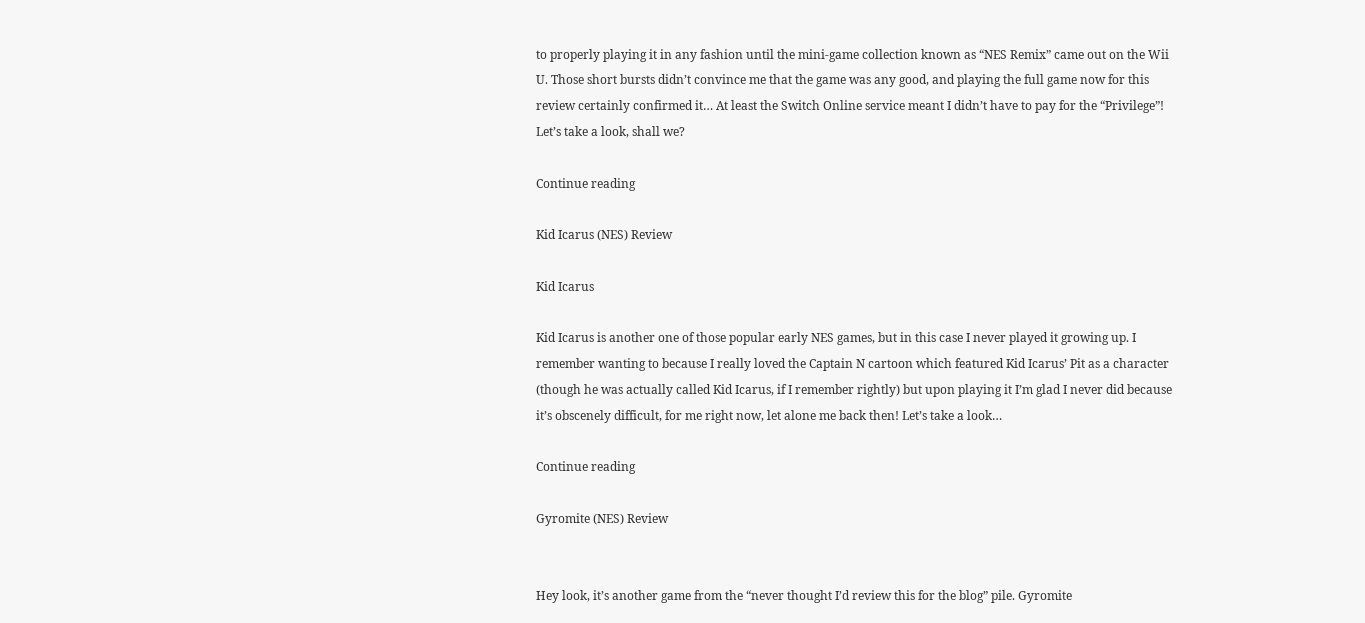to properly playing it in any fashion until the mini-game collection known as “NES Remix” came out on the Wii U. Those short bursts didn’t convince me that the game was any good, and playing the full game now for this review certainly confirmed it… At least the Switch Online service meant I didn’t have to pay for the “Privilege”! Let’s take a look, shall we?

Continue reading

Kid Icarus (NES) Review

Kid Icarus

Kid Icarus is another one of those popular early NES games, but in this case I never played it growing up. I remember wanting to because I really loved the Captain N cartoon which featured Kid Icarus’ Pit as a character (though he was actually called Kid Icarus, if I remember rightly) but upon playing it I’m glad I never did because it’s obscenely difficult, for me right now, let alone me back then! Let’s take a look…

Continue reading

Gyromite (NES) Review


Hey look, it’s another game from the “never thought I’d review this for the blog” pile. Gyromite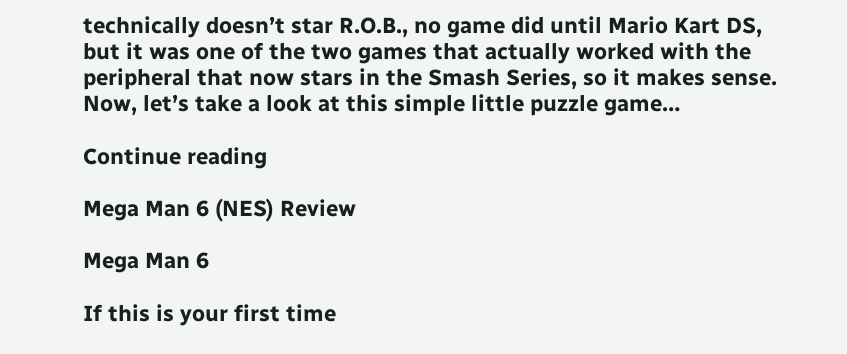technically doesn’t star R.O.B., no game did until Mario Kart DS, but it was one of the two games that actually worked with the peripheral that now stars in the Smash Series, so it makes sense. Now, let’s take a look at this simple little puzzle game…

Continue reading

Mega Man 6 (NES) Review

Mega Man 6

If this is your first time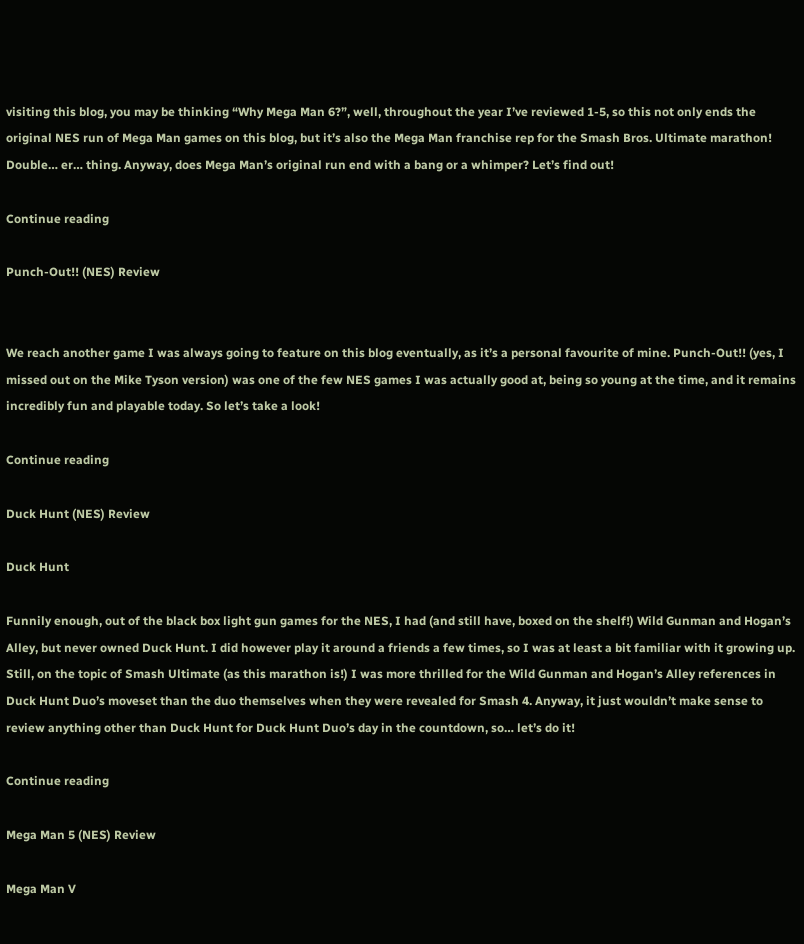visiting this blog, you may be thinking “Why Mega Man 6?”, well, throughout the year I’ve reviewed 1-5, so this not only ends the original NES run of Mega Man games on this blog, but it’s also the Mega Man franchise rep for the Smash Bros. Ultimate marathon! Double… er… thing. Anyway, does Mega Man’s original run end with a bang or a whimper? Let’s find out!

Continue reading

Punch-Out!! (NES) Review


We reach another game I was always going to feature on this blog eventually, as it’s a personal favourite of mine. Punch-Out!! (yes, I missed out on the Mike Tyson version) was one of the few NES games I was actually good at, being so young at the time, and it remains incredibly fun and playable today. So let’s take a look!

Continue reading

Duck Hunt (NES) Review

Duck Hunt

Funnily enough, out of the black box light gun games for the NES, I had (and still have, boxed on the shelf!) Wild Gunman and Hogan’s Alley, but never owned Duck Hunt. I did however play it around a friends a few times, so I was at least a bit familiar with it growing up. Still, on the topic of Smash Ultimate (as this marathon is!) I was more thrilled for the Wild Gunman and Hogan’s Alley references in Duck Hunt Duo’s moveset than the duo themselves when they were revealed for Smash 4. Anyway, it just wouldn’t make sense to review anything other than Duck Hunt for Duck Hunt Duo’s day in the countdown, so… let’s do it!

Continue reading

Mega Man 5 (NES) Review

Mega Man V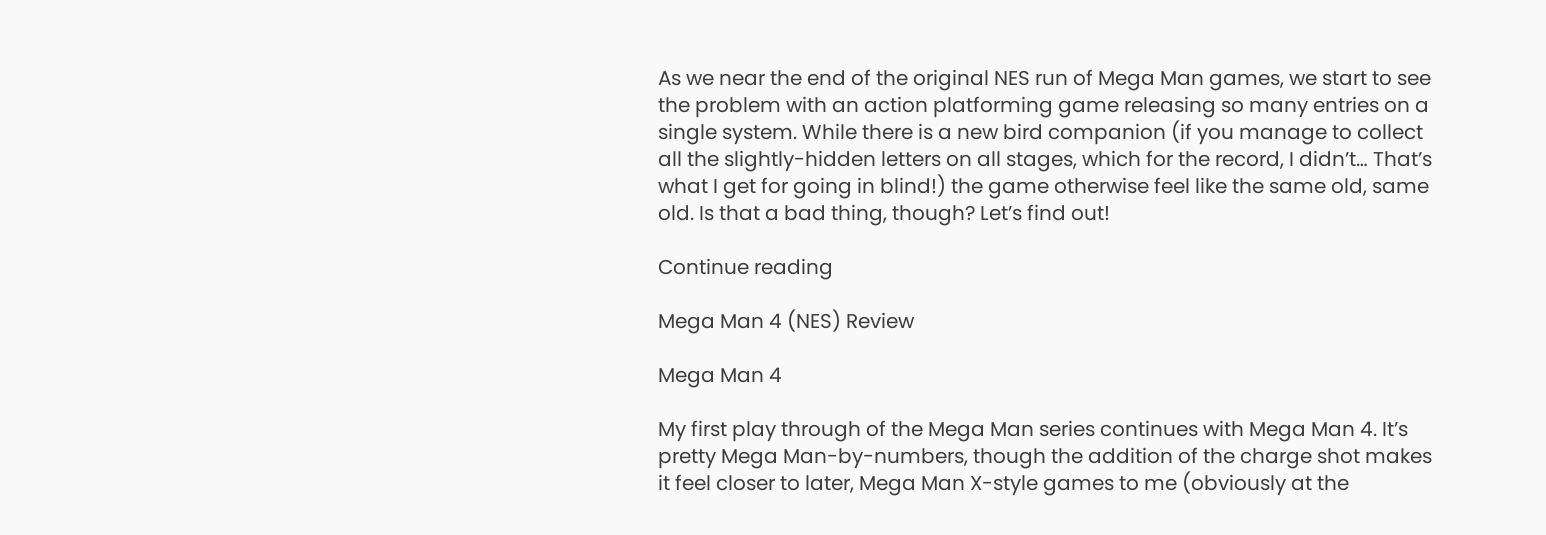As we near the end of the original NES run of Mega Man games, we start to see the problem with an action platforming game releasing so many entries on a single system. While there is a new bird companion (if you manage to collect all the slightly-hidden letters on all stages, which for the record, I didn’t… That’s what I get for going in blind!) the game otherwise feel like the same old, same old. Is that a bad thing, though? Let’s find out!

Continue reading

Mega Man 4 (NES) Review

Mega Man 4

My first play through of the Mega Man series continues with Mega Man 4. It’s pretty Mega Man-by-numbers, though the addition of the charge shot makes it feel closer to later, Mega Man X-style games to me (obviously at the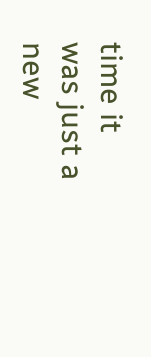time it was just a new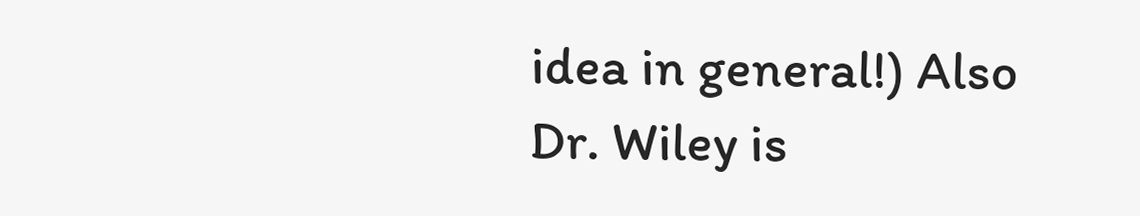idea in general!) Also Dr. Wiley is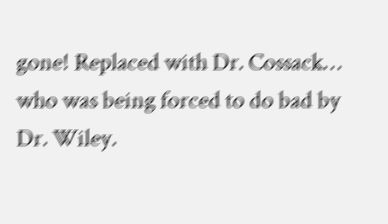gone! Replaced with Dr. Cossack… who was being forced to do bad by Dr. Wiley.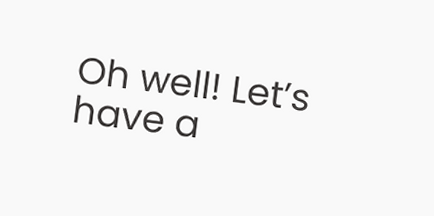Oh well! Let’s have a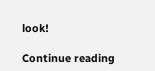look!

Continue reading